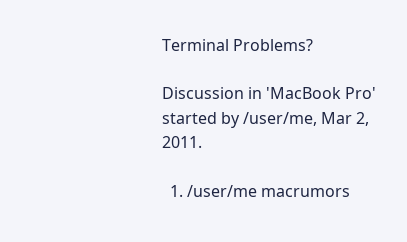Terminal Problems?

Discussion in 'MacBook Pro' started by /user/me, Mar 2, 2011.

  1. /user/me macrumors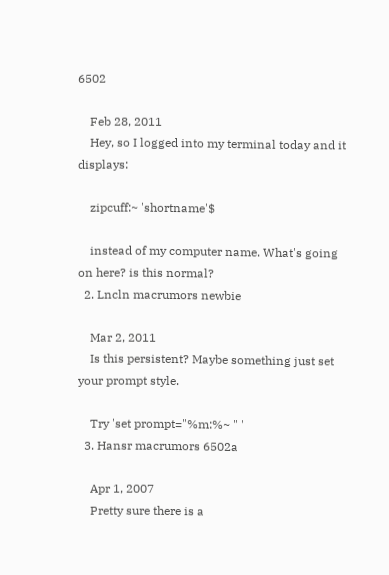6502

    Feb 28, 2011
    Hey, so I logged into my terminal today and it displays:

    zipcuff:~ 'shortname'$

    instead of my computer name. What's going on here? is this normal?
  2. Lncln macrumors newbie

    Mar 2, 2011
    Is this persistent? Maybe something just set your prompt style.

    Try 'set prompt="%m:%~ " '
  3. Hansr macrumors 6502a

    Apr 1, 2007
    Pretty sure there is a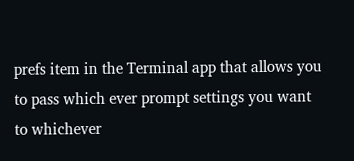prefs item in the Terminal app that allows you to pass which ever prompt settings you want to whichever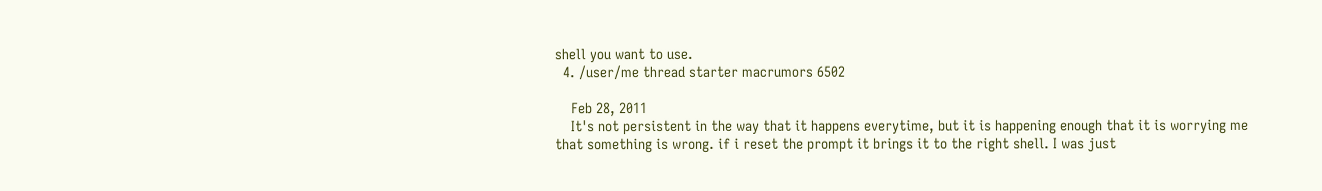shell you want to use.
  4. /user/me thread starter macrumors 6502

    Feb 28, 2011
    It's not persistent in the way that it happens everytime, but it is happening enough that it is worrying me that something is wrong. if i reset the prompt it brings it to the right shell. I was just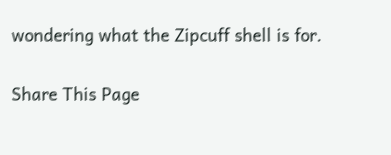wondering what the Zipcuff shell is for.

Share This Page